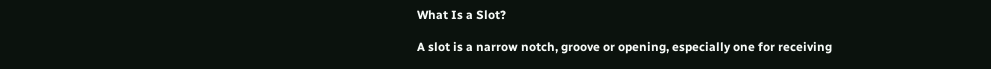What Is a Slot?

A slot is a narrow notch, groove or opening, especially one for receiving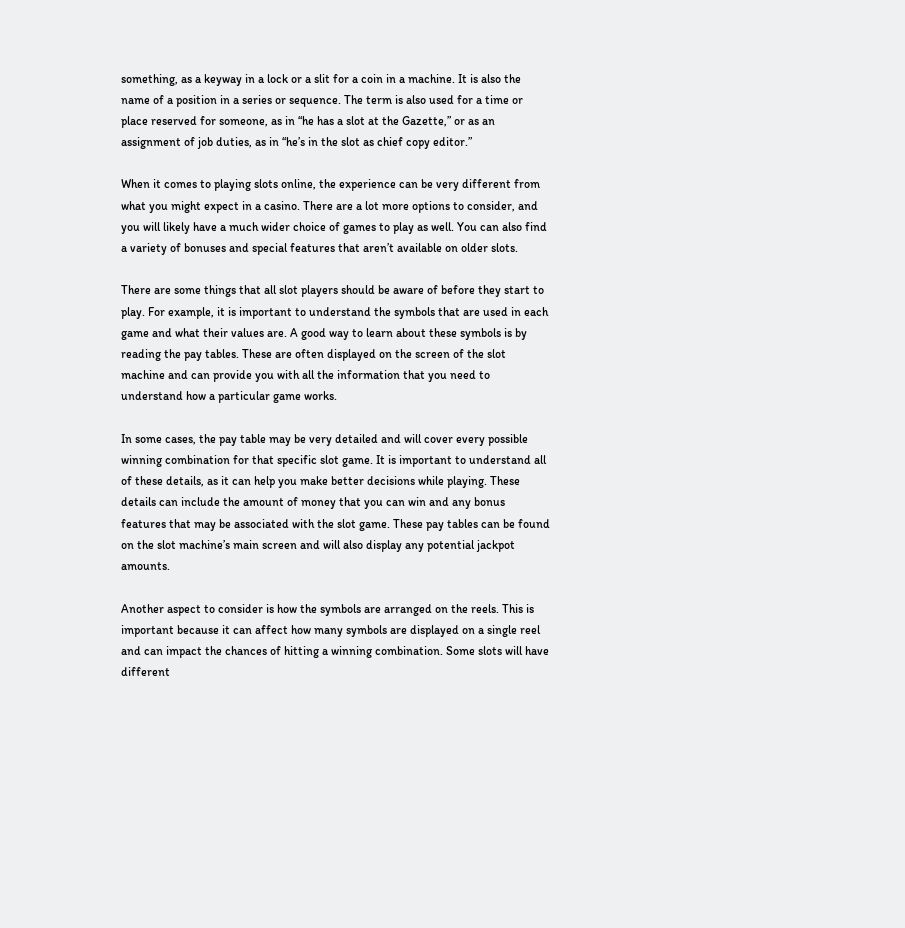something, as a keyway in a lock or a slit for a coin in a machine. It is also the name of a position in a series or sequence. The term is also used for a time or place reserved for someone, as in “he has a slot at the Gazette,” or as an assignment of job duties, as in “he’s in the slot as chief copy editor.”

When it comes to playing slots online, the experience can be very different from what you might expect in a casino. There are a lot more options to consider, and you will likely have a much wider choice of games to play as well. You can also find a variety of bonuses and special features that aren’t available on older slots.

There are some things that all slot players should be aware of before they start to play. For example, it is important to understand the symbols that are used in each game and what their values are. A good way to learn about these symbols is by reading the pay tables. These are often displayed on the screen of the slot machine and can provide you with all the information that you need to understand how a particular game works.

In some cases, the pay table may be very detailed and will cover every possible winning combination for that specific slot game. It is important to understand all of these details, as it can help you make better decisions while playing. These details can include the amount of money that you can win and any bonus features that may be associated with the slot game. These pay tables can be found on the slot machine’s main screen and will also display any potential jackpot amounts.

Another aspect to consider is how the symbols are arranged on the reels. This is important because it can affect how many symbols are displayed on a single reel and can impact the chances of hitting a winning combination. Some slots will have different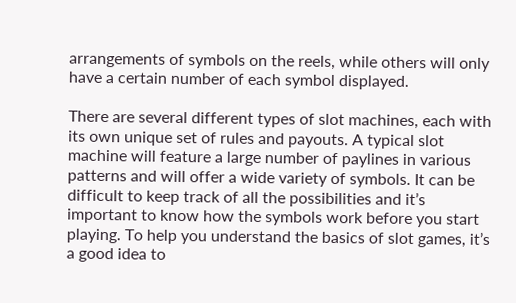arrangements of symbols on the reels, while others will only have a certain number of each symbol displayed.

There are several different types of slot machines, each with its own unique set of rules and payouts. A typical slot machine will feature a large number of paylines in various patterns and will offer a wide variety of symbols. It can be difficult to keep track of all the possibilities and it’s important to know how the symbols work before you start playing. To help you understand the basics of slot games, it’s a good idea to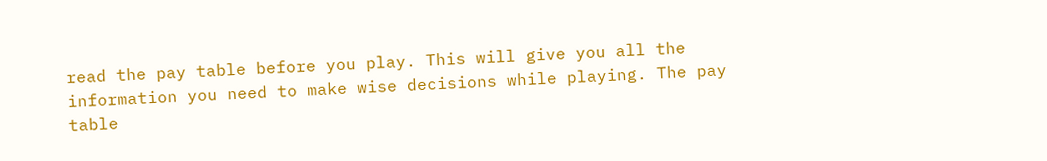read the pay table before you play. This will give you all the information you need to make wise decisions while playing. The pay table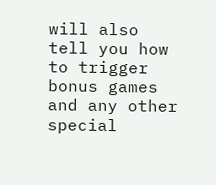will also tell you how to trigger bonus games and any other special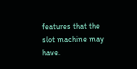features that the slot machine may have.